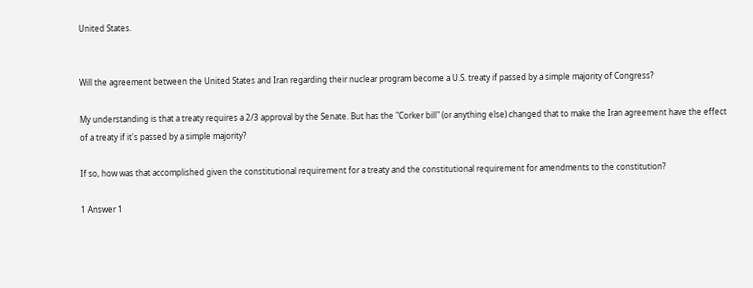United States.


Will the agreement between the United States and Iran regarding their nuclear program become a U.S. treaty if passed by a simple majority of Congress?

My understanding is that a treaty requires a 2/3 approval by the Senate. But has the "Corker bill" (or anything else) changed that to make the Iran agreement have the effect of a treaty if it's passed by a simple majority?

If so, how was that accomplished given the constitutional requirement for a treaty and the constitutional requirement for amendments to the constitution?

1 Answer 1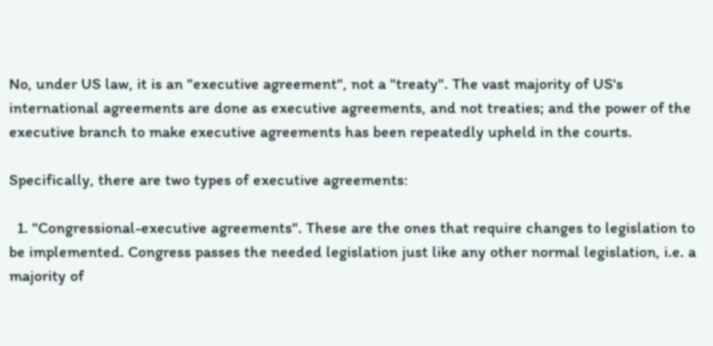No, under US law, it is an "executive agreement", not a "treaty". The vast majority of US's international agreements are done as executive agreements, and not treaties; and the power of the executive branch to make executive agreements has been repeatedly upheld in the courts.

Specifically, there are two types of executive agreements:

  1. "Congressional-executive agreements". These are the ones that require changes to legislation to be implemented. Congress passes the needed legislation just like any other normal legislation, i.e. a majority of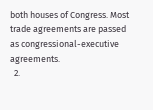both houses of Congress. Most trade agreements are passed as congressional-executive agreements.
  2.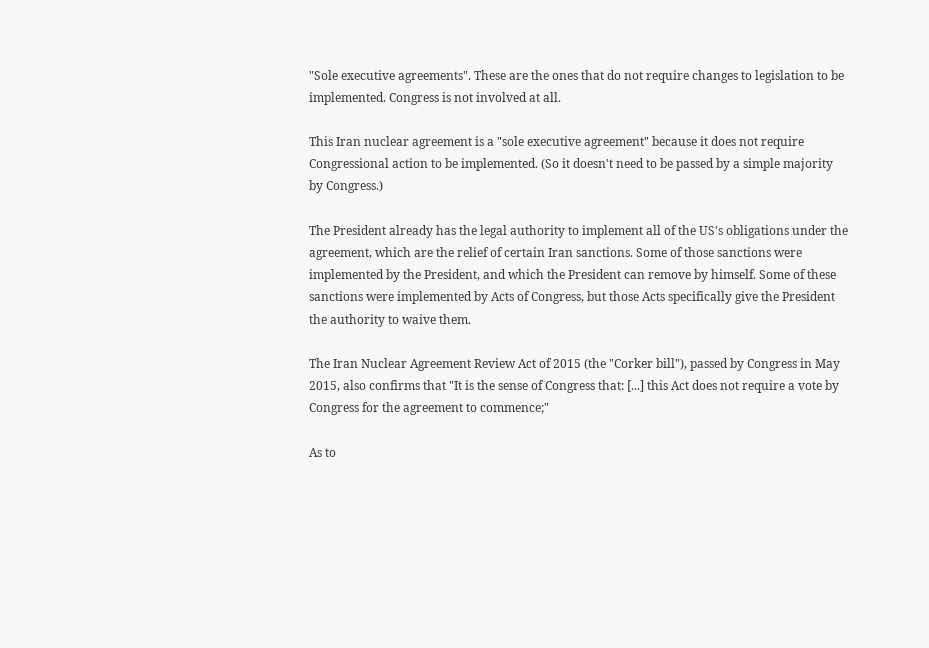"Sole executive agreements". These are the ones that do not require changes to legislation to be implemented. Congress is not involved at all.

This Iran nuclear agreement is a "sole executive agreement" because it does not require Congressional action to be implemented. (So it doesn't need to be passed by a simple majority by Congress.)

The President already has the legal authority to implement all of the US's obligations under the agreement, which are the relief of certain Iran sanctions. Some of those sanctions were implemented by the President, and which the President can remove by himself. Some of these sanctions were implemented by Acts of Congress, but those Acts specifically give the President the authority to waive them.

The Iran Nuclear Agreement Review Act of 2015 (the "Corker bill"), passed by Congress in May 2015, also confirms that "It is the sense of Congress that: [...] this Act does not require a vote by Congress for the agreement to commence;"

As to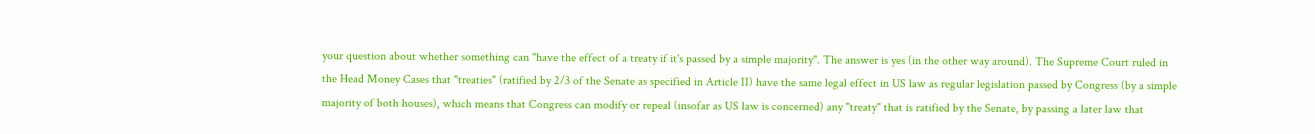your question about whether something can "have the effect of a treaty if it's passed by a simple majority". The answer is yes (in the other way around). The Supreme Court ruled in the Head Money Cases that "treaties" (ratified by 2/3 of the Senate as specified in Article II) have the same legal effect in US law as regular legislation passed by Congress (by a simple majority of both houses), which means that Congress can modify or repeal (insofar as US law is concerned) any "treaty" that is ratified by the Senate, by passing a later law that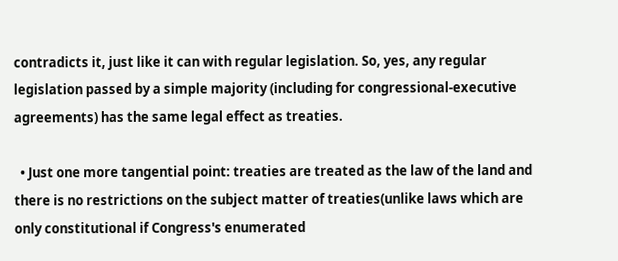contradicts it, just like it can with regular legislation. So, yes, any regular legislation passed by a simple majority (including for congressional-executive agreements) has the same legal effect as treaties.

  • Just one more tangential point: treaties are treated as the law of the land and there is no restrictions on the subject matter of treaties(unlike laws which are only constitutional if Congress's enumerated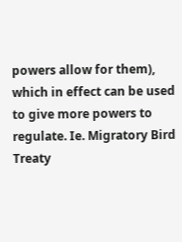powers allow for them), which in effect can be used to give more powers to regulate. Ie. Migratory Bird Treaty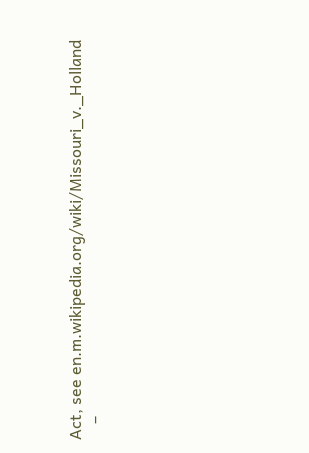Act, see en.m.wikipedia.org/wiki/Missouri_v._Holland
    –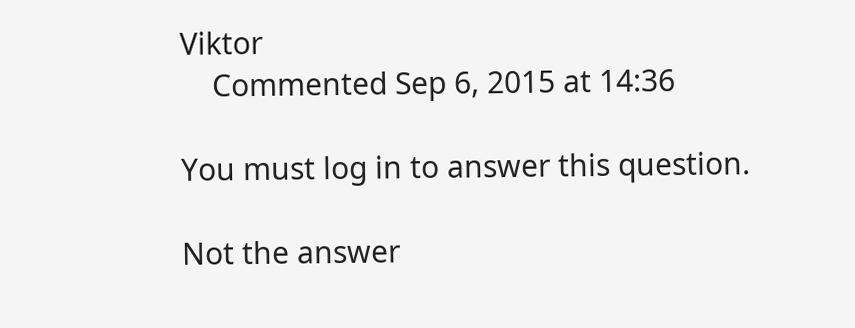Viktor
    Commented Sep 6, 2015 at 14:36

You must log in to answer this question.

Not the answer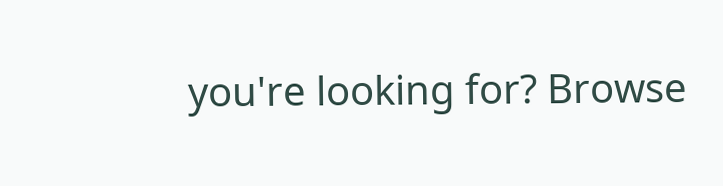you're looking for? Browse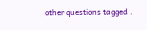other questions tagged .